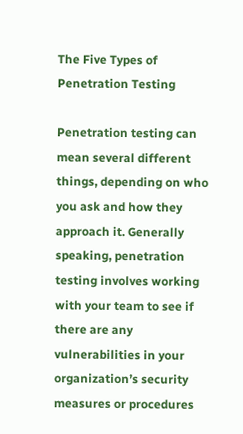The Five Types of Penetration Testing

Penetration testing can mean several different things, depending on who you ask and how they approach it. Generally speaking, penetration testing involves working with your team to see if there are any vulnerabilities in your organization’s security measures or procedures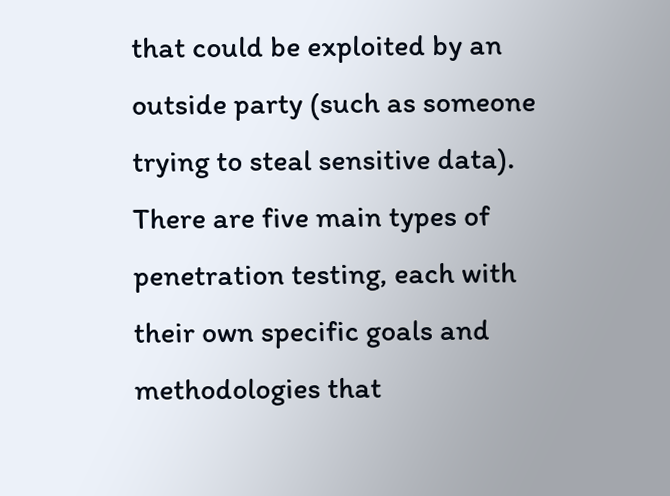that could be exploited by an outside party (such as someone trying to steal sensitive data). There are five main types of penetration testing, each with their own specific goals and methodologies that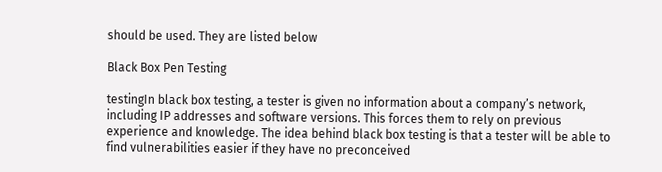should be used. They are listed below

Black Box Pen Testing

testingIn black box testing, a tester is given no information about a company’s network, including IP addresses and software versions. This forces them to rely on previous experience and knowledge. The idea behind black box testing is that a tester will be able to find vulnerabilities easier if they have no preconceived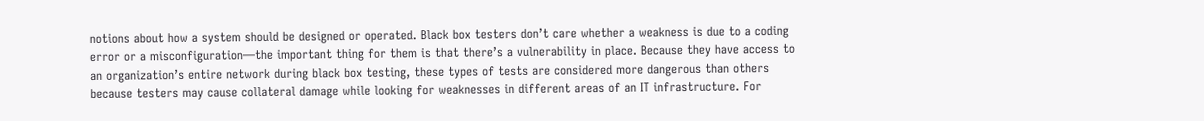notions about how a system should be designed or operated. Black box testers don’t care whether a weakness is due to a coding error or a misconfiguration—the important thing for them is that there’s a vulnerability in place. Because they have access to an organization’s entire network during black box testing, these types of tests are considered more dangerous than others because testers may cause collateral damage while looking for weaknesses in different areas of an IT infrastructure. For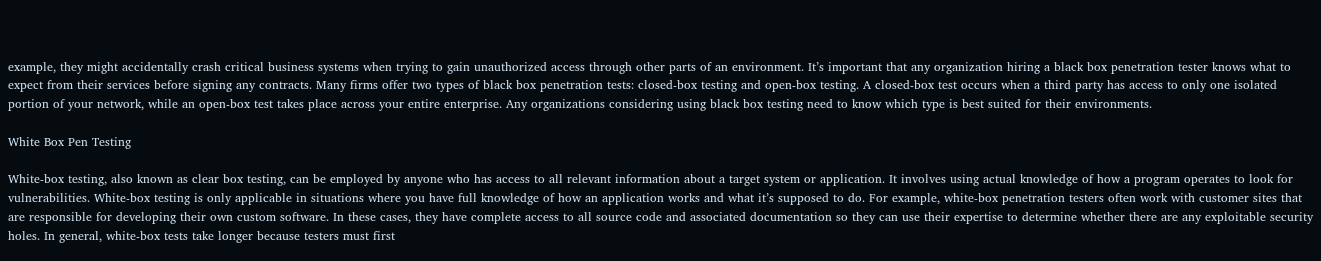example, they might accidentally crash critical business systems when trying to gain unauthorized access through other parts of an environment. It’s important that any organization hiring a black box penetration tester knows what to expect from their services before signing any contracts. Many firms offer two types of black box penetration tests: closed-box testing and open-box testing. A closed-box test occurs when a third party has access to only one isolated portion of your network, while an open-box test takes place across your entire enterprise. Any organizations considering using black box testing need to know which type is best suited for their environments.

White Box Pen Testing

White-box testing, also known as clear box testing, can be employed by anyone who has access to all relevant information about a target system or application. It involves using actual knowledge of how a program operates to look for vulnerabilities. White-box testing is only applicable in situations where you have full knowledge of how an application works and what it’s supposed to do. For example, white-box penetration testers often work with customer sites that are responsible for developing their own custom software. In these cases, they have complete access to all source code and associated documentation so they can use their expertise to determine whether there are any exploitable security holes. In general, white-box tests take longer because testers must first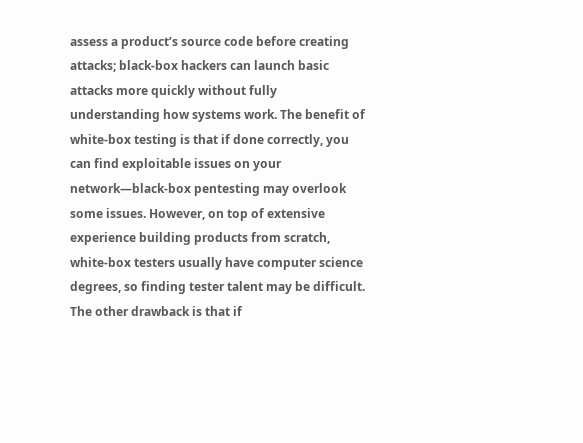assess a product’s source code before creating attacks; black-box hackers can launch basic attacks more quickly without fully understanding how systems work. The benefit of white-box testing is that if done correctly, you can find exploitable issues on your network—black-box pentesting may overlook some issues. However, on top of extensive experience building products from scratch, white-box testers usually have computer science degrees, so finding tester talent may be difficult. The other drawback is that if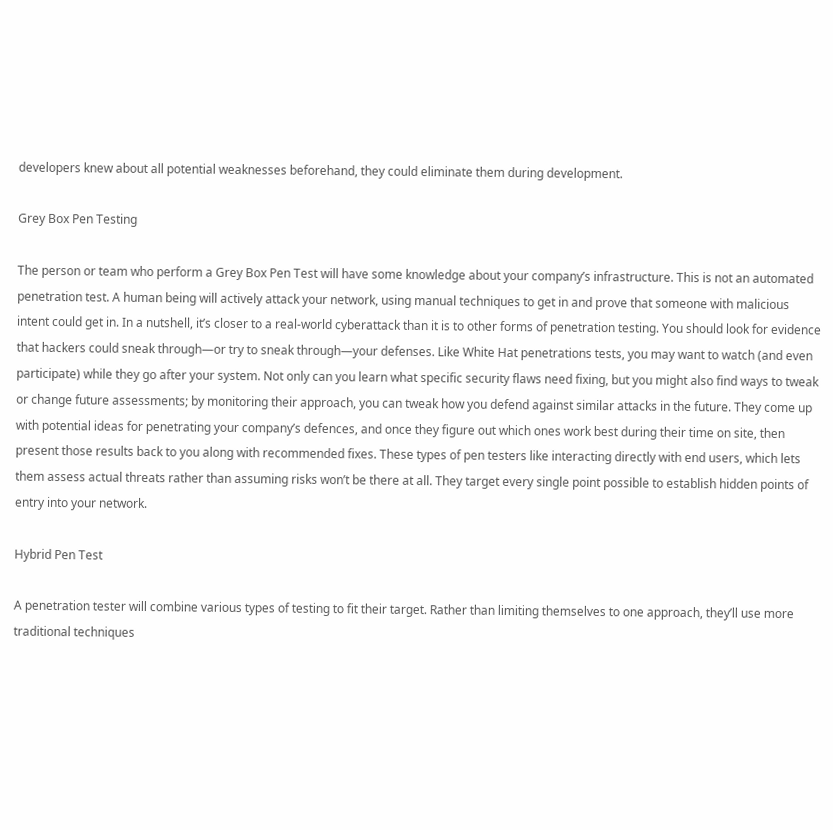developers knew about all potential weaknesses beforehand, they could eliminate them during development.

Grey Box Pen Testing

The person or team who perform a Grey Box Pen Test will have some knowledge about your company’s infrastructure. This is not an automated penetration test. A human being will actively attack your network, using manual techniques to get in and prove that someone with malicious intent could get in. In a nutshell, it’s closer to a real-world cyberattack than it is to other forms of penetration testing. You should look for evidence that hackers could sneak through—or try to sneak through—your defenses. Like White Hat penetrations tests, you may want to watch (and even participate) while they go after your system. Not only can you learn what specific security flaws need fixing, but you might also find ways to tweak or change future assessments; by monitoring their approach, you can tweak how you defend against similar attacks in the future. They come up with potential ideas for penetrating your company’s defences, and once they figure out which ones work best during their time on site, then present those results back to you along with recommended fixes. These types of pen testers like interacting directly with end users, which lets them assess actual threats rather than assuming risks won’t be there at all. They target every single point possible to establish hidden points of entry into your network.

Hybrid Pen Test

A penetration tester will combine various types of testing to fit their target. Rather than limiting themselves to one approach, they’ll use more traditional techniques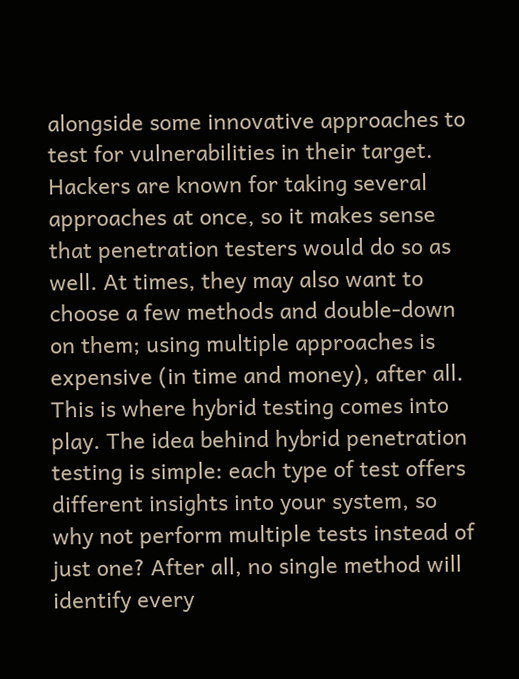alongside some innovative approaches to test for vulnerabilities in their target. Hackers are known for taking several approaches at once, so it makes sense that penetration testers would do so as well. At times, they may also want to choose a few methods and double-down on them; using multiple approaches is expensive (in time and money), after all. This is where hybrid testing comes into play. The idea behind hybrid penetration testing is simple: each type of test offers different insights into your system, so why not perform multiple tests instead of just one? After all, no single method will identify every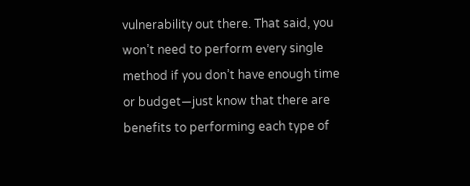vulnerability out there. That said, you won’t need to perform every single method if you don’t have enough time or budget—just know that there are benefits to performing each type of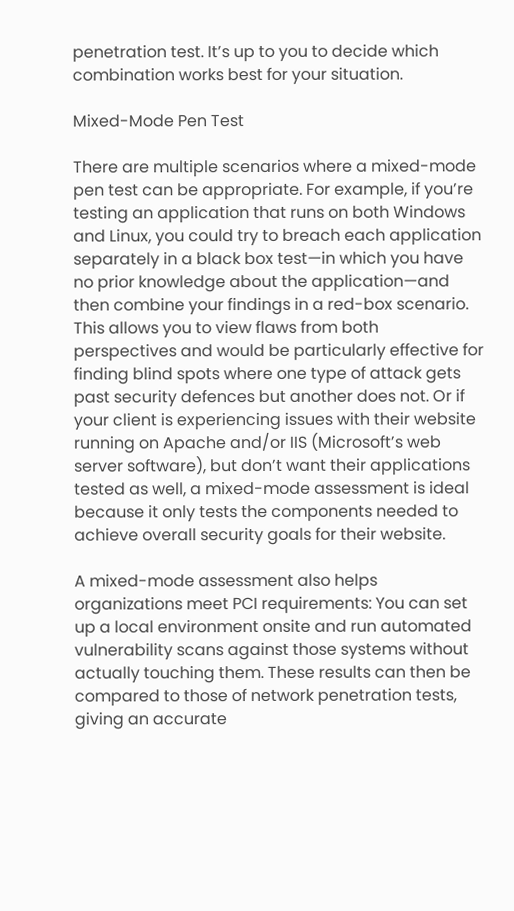penetration test. It’s up to you to decide which combination works best for your situation.

Mixed-Mode Pen Test

There are multiple scenarios where a mixed-mode pen test can be appropriate. For example, if you’re testing an application that runs on both Windows and Linux, you could try to breach each application separately in a black box test—in which you have no prior knowledge about the application—and then combine your findings in a red-box scenario. This allows you to view flaws from both perspectives and would be particularly effective for finding blind spots where one type of attack gets past security defences but another does not. Or if your client is experiencing issues with their website running on Apache and/or IIS (Microsoft’s web server software), but don’t want their applications tested as well, a mixed-mode assessment is ideal because it only tests the components needed to achieve overall security goals for their website.

A mixed-mode assessment also helps organizations meet PCI requirements: You can set up a local environment onsite and run automated vulnerability scans against those systems without actually touching them. These results can then be compared to those of network penetration tests, giving an accurate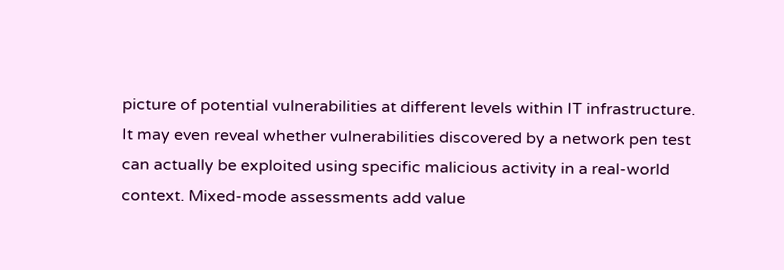picture of potential vulnerabilities at different levels within IT infrastructure. It may even reveal whether vulnerabilities discovered by a network pen test can actually be exploited using specific malicious activity in a real-world context. Mixed-mode assessments add value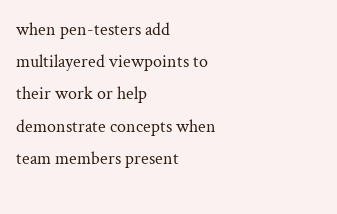when pen-testers add multilayered viewpoints to their work or help demonstrate concepts when team members present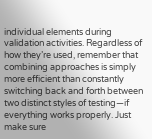individual elements during validation activities. Regardless of how they’re used, remember that combining approaches is simply more efficient than constantly switching back and forth between two distinct styles of testing—if everything works properly. Just make sure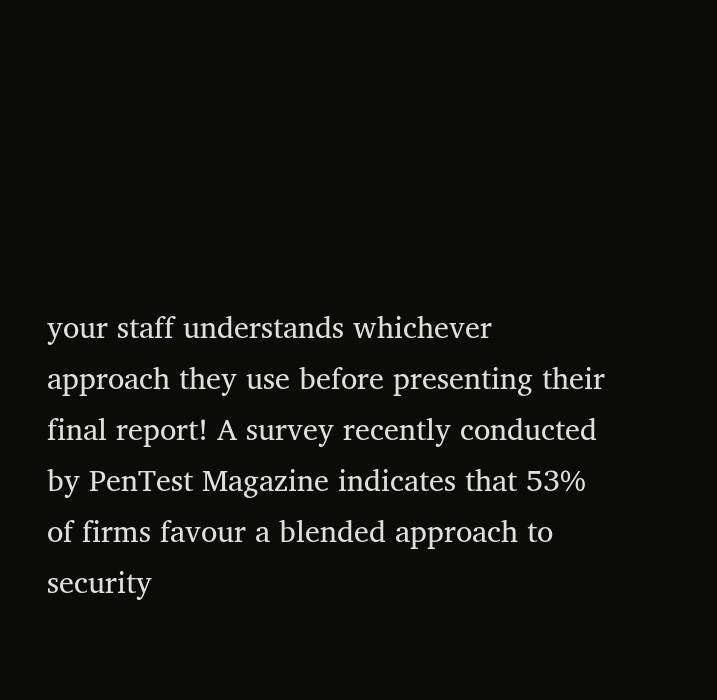your staff understands whichever approach they use before presenting their final report! A survey recently conducted by PenTest Magazine indicates that 53% of firms favour a blended approach to security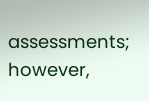assessments; however,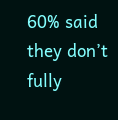60% said they don’t fully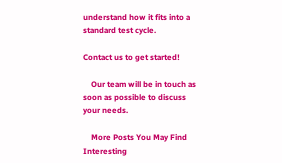understand how it fits into a standard test cycle.

Contact us to get started!

    Our team will be in touch as soon as possible to discuss your needs.

    More Posts You May Find Interesting